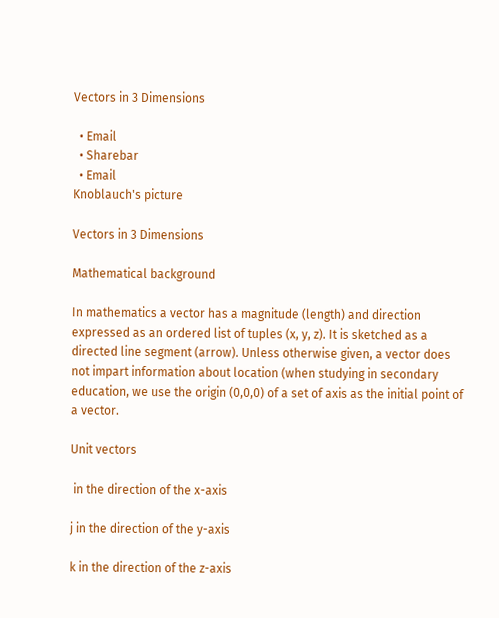Vectors in 3 Dimensions

  • Email
  • Sharebar
  • Email
Knoblauch's picture

Vectors in 3 Dimensions

Mathematical background

In mathematics a vector has a magnitude (length) and direction expressed as an ordered list of tuples (x, y, z). It is sketched as a directed line segment (arrow). Unless otherwise given, a vector does not impart information about location (when studying in secondary education, we use the origin (0,0,0) of a set of axis as the initial point of a vector.

Unit vectors

 in the direction of the x-axis

j in the direction of the y-axis

k in the direction of the z-axis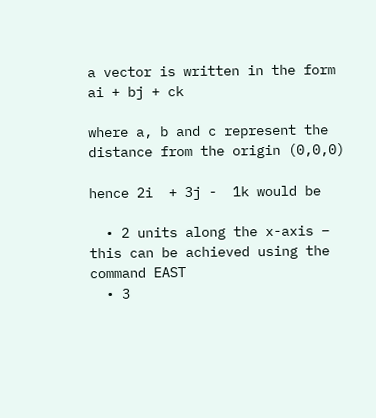a vector is written in the form ai + bj + ck

where a, b and c represent the distance from the origin (0,0,0)

hence 2i  + 3j -  1k would be

  • 2 units along the x-axis – this can be achieved using the command EAST
  • 3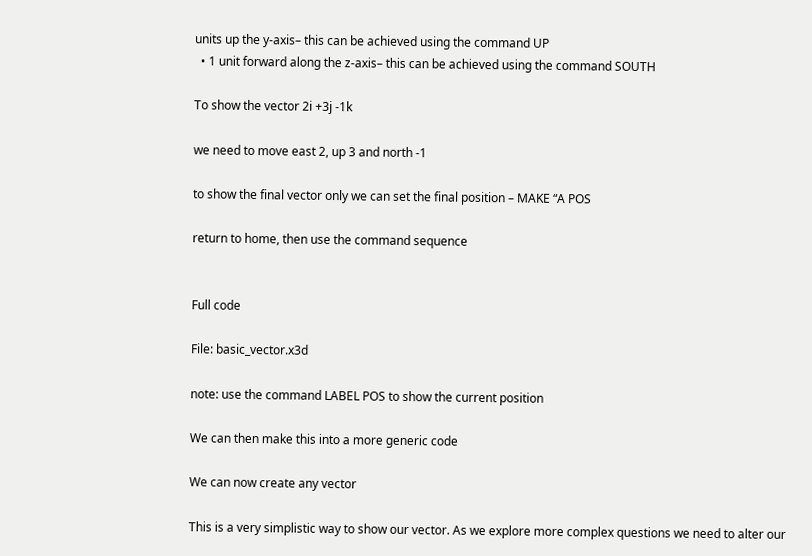units up the y-axis– this can be achieved using the command UP
  • 1 unit forward along the z-axis– this can be achieved using the command SOUTH

To show the vector 2i +3j -1k

we need to move east 2, up 3 and north -1

to show the final vector only we can set the final position – MAKE “A POS

return to home, then use the command sequence


Full code

File: basic_vector.x3d

note: use the command LABEL POS to show the current position

We can then make this into a more generic code

We can now create any vector

This is a very simplistic way to show our vector. As we explore more complex questions we need to alter our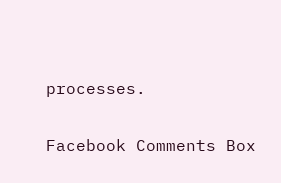processes.


Facebook Comments Box